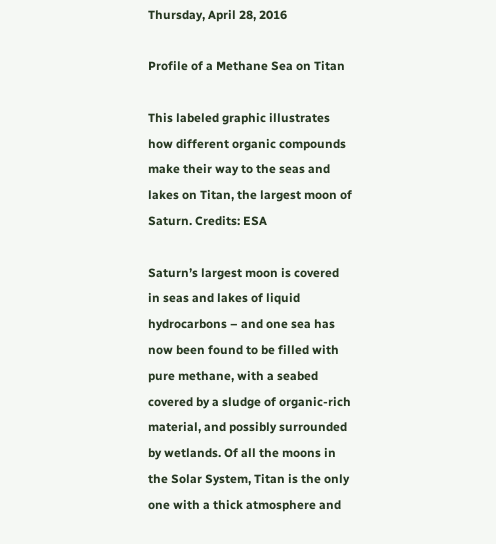Thursday, April 28, 2016

Profile of a Methane Sea on Titan

This labeled graphic illustrates how different organic compounds make their way to the seas and lakes on Titan, the largest moon of Saturn. Credits: ESA

Saturn’s largest moon is covered in seas and lakes of liquid hydrocarbons – and one sea has now been found to be filled with pure methane, with a seabed covered by a sludge of organic-rich material, and possibly surrounded by wetlands. Of all the moons in the Solar System, Titan is the only one with a thick atmosphere and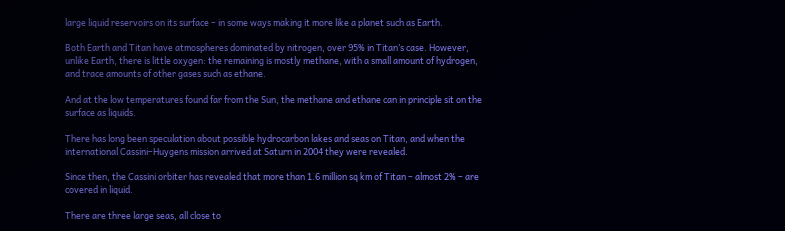large liquid reservoirs on its surface – in some ways making it more like a planet such as Earth.

Both Earth and Titan have atmospheres dominated by nitrogen, over 95% in Titan’s case. However, unlike Earth, there is little oxygen: the remaining is mostly methane, with a small amount of hydrogen, and trace amounts of other gases such as ethane.

And at the low temperatures found far from the Sun, the methane and ethane can in principle sit on the surface as liquids.

There has long been speculation about possible hydrocarbon lakes and seas on Titan, and when the international Cassini–Huygens mission arrived at Saturn in 2004 they were revealed.

Since then, the Cassini orbiter has revealed that more than 1.6 million sq km of Titan – almost 2% – are covered in liquid.

There are three large seas, all close to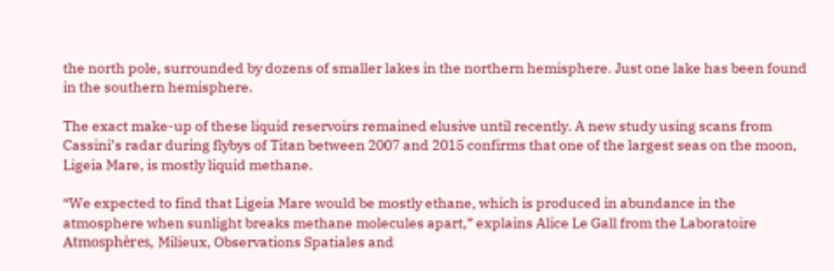the north pole, surrounded by dozens of smaller lakes in the northern hemisphere. Just one lake has been found in the southern hemisphere.

The exact make-up of these liquid reservoirs remained elusive until recently. A new study using scans from Cassini’s radar during flybys of Titan between 2007 and 2015 confirms that one of the largest seas on the moon, Ligeia Mare, is mostly liquid methane.

“We expected to find that Ligeia Mare would be mostly ethane, which is produced in abundance in the atmosphere when sunlight breaks methane molecules apart,” explains Alice Le Gall from the Laboratoire Atmosphères, Milieux, Observations Spatiales and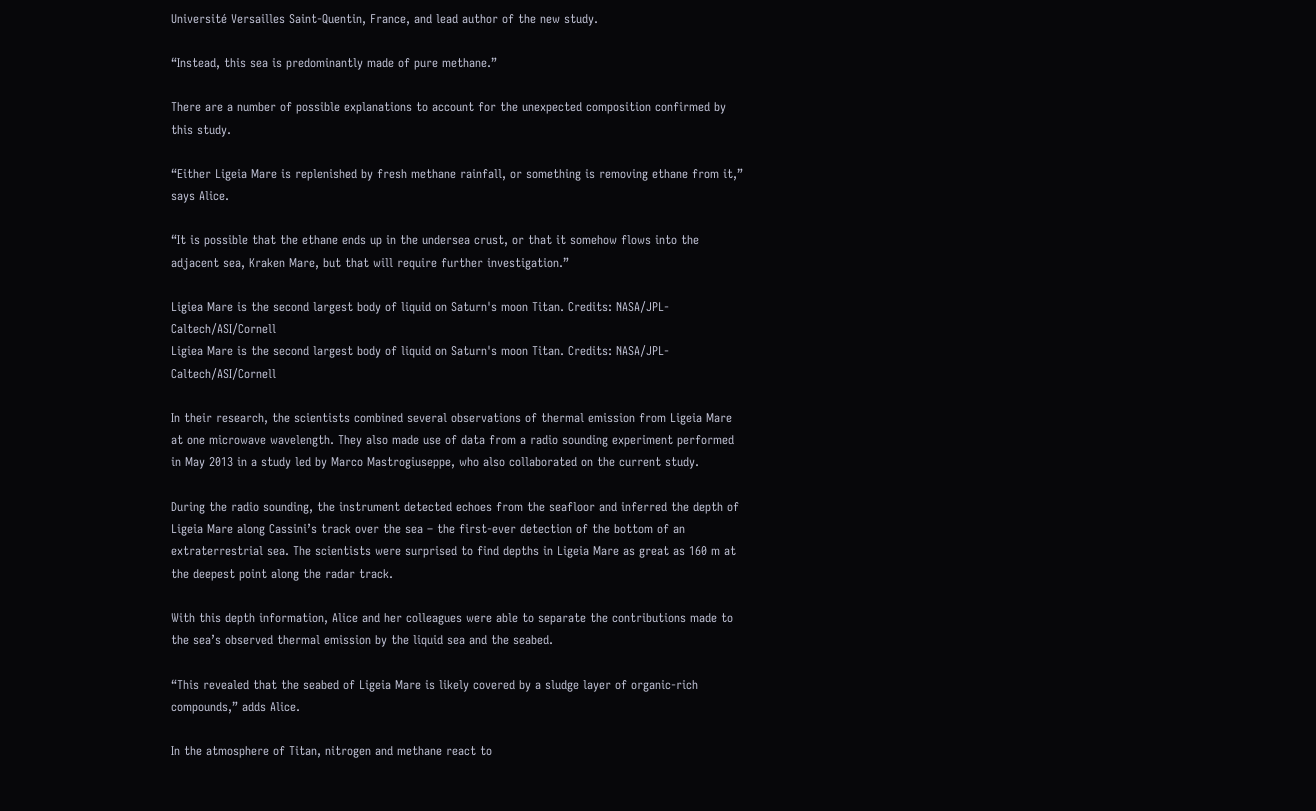Université Versailles Saint-Quentin, France, and lead author of the new study.

“Instead, this sea is predominantly made of pure methane.”

There are a number of possible explanations to account for the unexpected composition confirmed by this study.

“Either Ligeia Mare is replenished by fresh methane rainfall, or something is removing ethane from it,” says Alice.

“It is possible that the ethane ends up in the undersea crust, or that it somehow flows into the adjacent sea, Kraken Mare, but that will require further investigation.”

Ligiea Mare is the second largest body of liquid on Saturn's moon Titan. Credits: NASA/JPL-Caltech/ASI/Cornell
Ligiea Mare is the second largest body of liquid on Saturn's moon Titan. Credits: NASA/JPL-Caltech/ASI/Cornell

In their research, the scientists combined several observations of thermal emission from Ligeia Mare at one microwave wavelength. They also made use of data from a radio sounding experiment performed in May 2013 in a study led by Marco Mastrogiuseppe, who also collaborated on the current study.

During the radio sounding, the instrument detected echoes from the seafloor and inferred the depth of Ligeia Mare along Cassini’s track over the sea – the first-ever detection of the bottom of an extraterrestrial sea. The scientists were surprised to find depths in Ligeia Mare as great as 160 m at the deepest point along the radar track.

With this depth information, Alice and her colleagues were able to separate the contributions made to the sea’s observed thermal emission by the liquid sea and the seabed.

“This revealed that the seabed of Ligeia Mare is likely covered by a sludge layer of organic-rich compounds,” adds Alice.

In the atmosphere of Titan, nitrogen and methane react to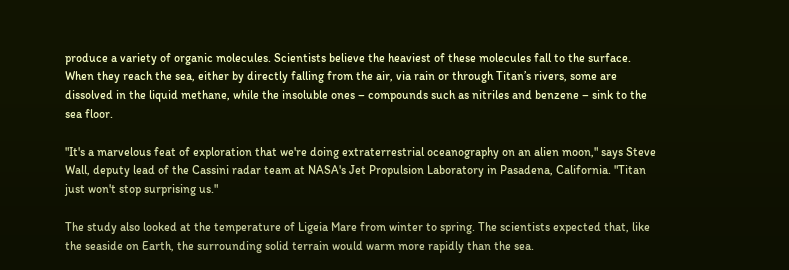produce a variety of organic molecules. Scientists believe the heaviest of these molecules fall to the surface. When they reach the sea, either by directly falling from the air, via rain or through Titan’s rivers, some are dissolved in the liquid methane, while the insoluble ones – compounds such as nitriles and benzene – sink to the sea floor.

"It's a marvelous feat of exploration that we're doing extraterrestrial oceanography on an alien moon," says Steve Wall, deputy lead of the Cassini radar team at NASA's Jet Propulsion Laboratory in Pasadena, California. "Titan just won't stop surprising us."

The study also looked at the temperature of Ligeia Mare from winter to spring. The scientists expected that, like the seaside on Earth, the surrounding solid terrain would warm more rapidly than the sea.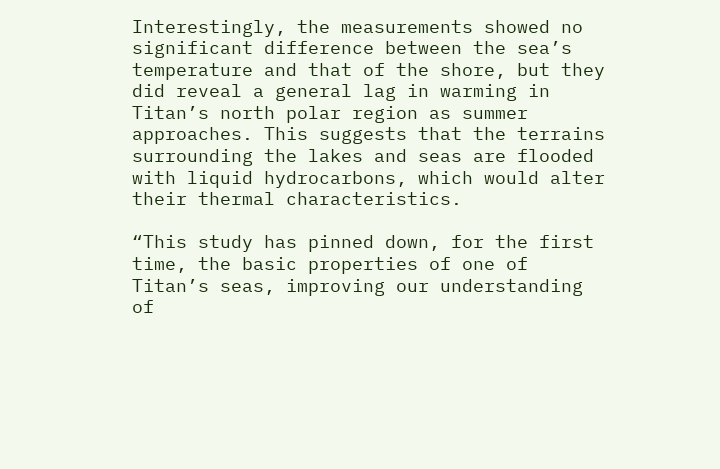Interestingly, the measurements showed no significant difference between the sea’s temperature and that of the shore, but they did reveal a general lag in warming in Titan’s north polar region as summer approaches. This suggests that the terrains surrounding the lakes and seas are flooded with liquid hydrocarbons, which would alter their thermal characteristics.

“This study has pinned down, for the first time, the basic properties of one of Titan’s seas, improving our understanding of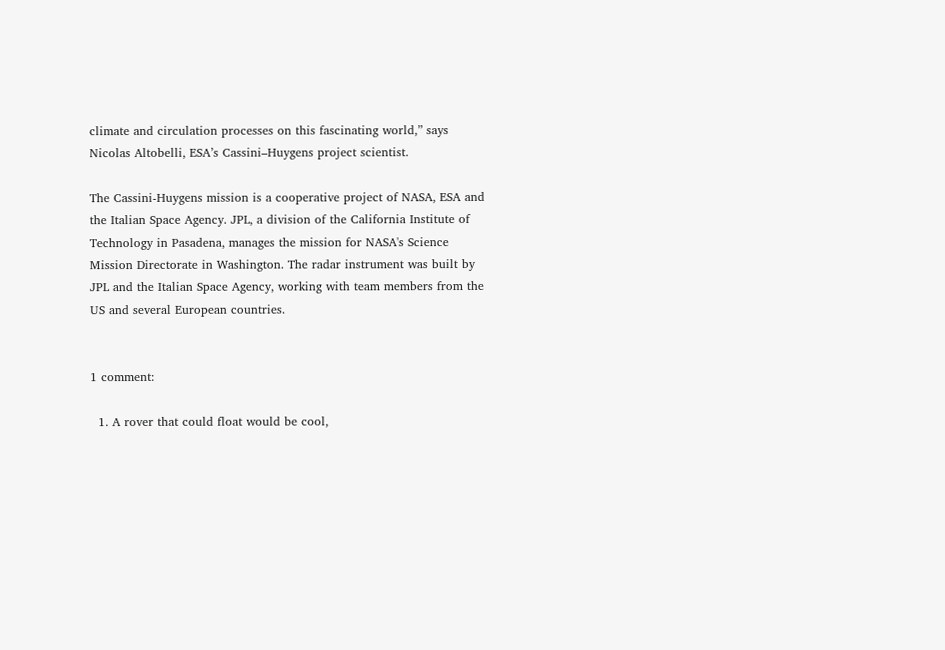climate and circulation processes on this fascinating world,” says Nicolas Altobelli, ESA’s Cassini–Huygens project scientist.

The Cassini-Huygens mission is a cooperative project of NASA, ESA and the Italian Space Agency. JPL, a division of the California Institute of Technology in Pasadena, manages the mission for NASA's Science Mission Directorate in Washington. The radar instrument was built by JPL and the Italian Space Agency, working with team members from the US and several European countries.


1 comment:

  1. A rover that could float would be cool,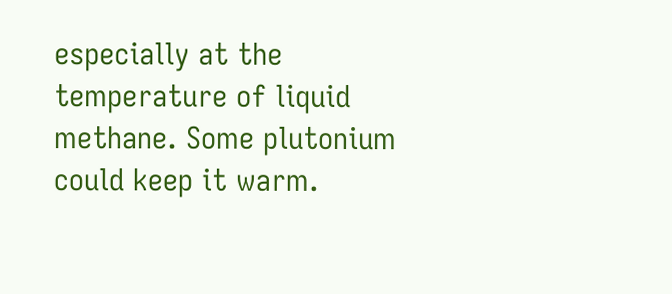especially at the temperature of liquid methane. Some plutonium could keep it warm.